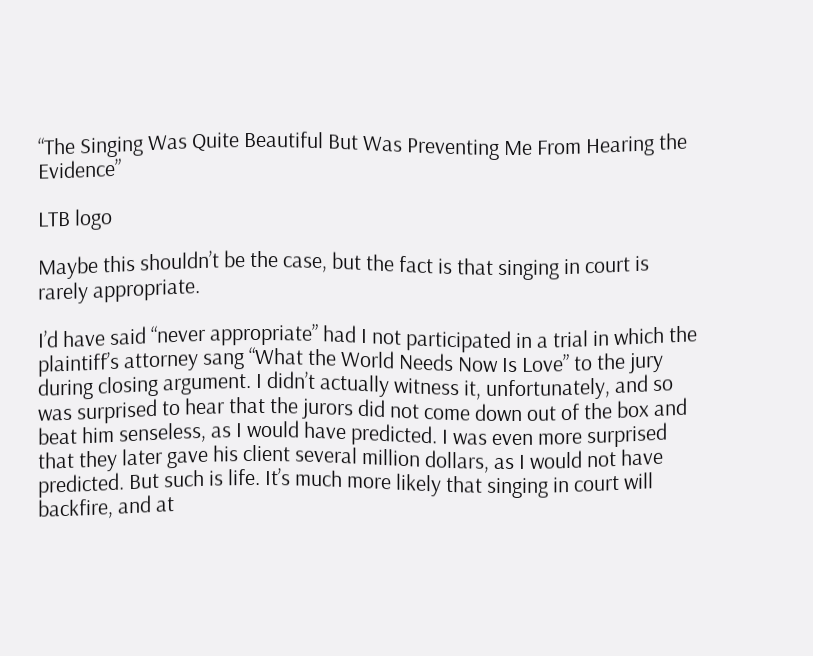“The Singing Was Quite Beautiful But Was Preventing Me From Hearing the Evidence”

LTB logo

Maybe this shouldn’t be the case, but the fact is that singing in court is rarely appropriate.

I’d have said “never appropriate” had I not participated in a trial in which the plaintiff’s attorney sang “What the World Needs Now Is Love” to the jury during closing argument. I didn’t actually witness it, unfortunately, and so was surprised to hear that the jurors did not come down out of the box and beat him senseless, as I would have predicted. I was even more surprised that they later gave his client several million dollars, as I would not have predicted. But such is life. It’s much more likely that singing in court will backfire, and at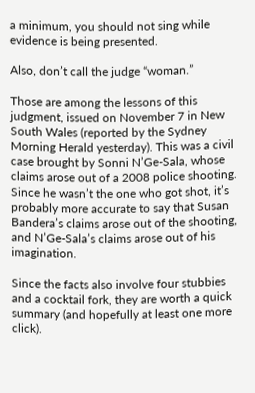a minimum, you should not sing while evidence is being presented.

Also, don’t call the judge “woman.”

Those are among the lessons of this judgment, issued on November 7 in New South Wales (reported by the Sydney Morning Herald yesterday). This was a civil case brought by Sonni N’Ge-Sala, whose claims arose out of a 2008 police shooting. Since he wasn’t the one who got shot, it’s probably more accurate to say that Susan Bandera’s claims arose out of the shooting, and N’Ge-Sala’s claims arose out of his imagination.

Since the facts also involve four stubbies and a cocktail fork, they are worth a quick summary (and hopefully at least one more click).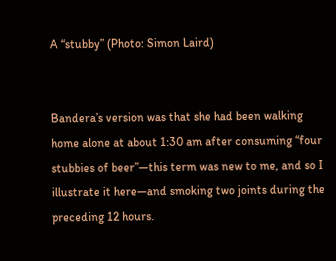A “stubby” (Photo: Simon Laird)


Bandera’s version was that she had been walking home alone at about 1:30 am after consuming “four stubbies of beer”—this term was new to me, and so I illustrate it here—and smoking two joints during the preceding 12 hours.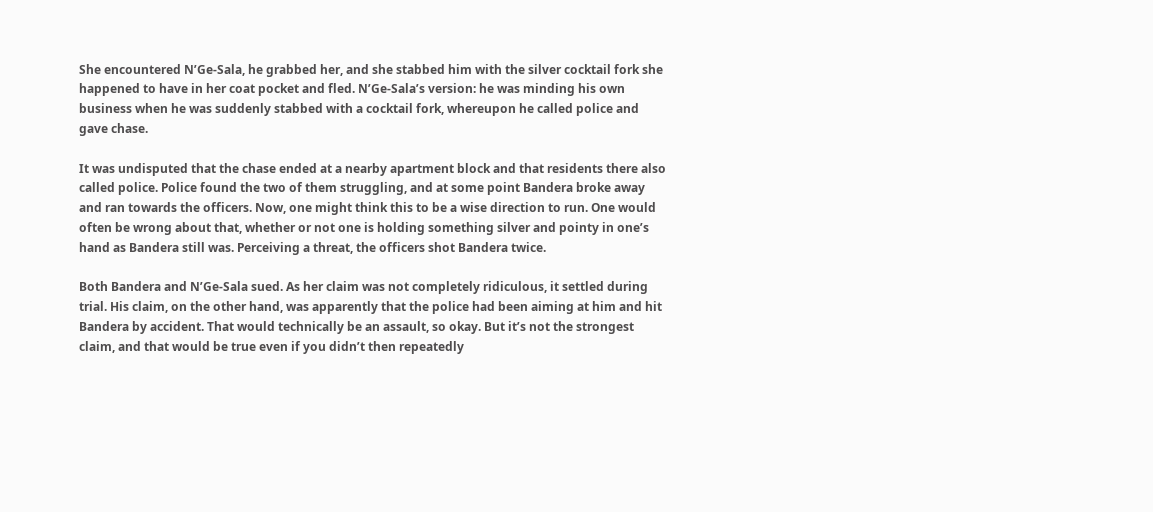She encountered N’Ge-Sala, he grabbed her, and she stabbed him with the silver cocktail fork she happened to have in her coat pocket and fled. N’Ge-Sala’s version: he was minding his own business when he was suddenly stabbed with a cocktail fork, whereupon he called police and gave chase.

It was undisputed that the chase ended at a nearby apartment block and that residents there also called police. Police found the two of them struggling, and at some point Bandera broke away and ran towards the officers. Now, one might think this to be a wise direction to run. One would often be wrong about that, whether or not one is holding something silver and pointy in one’s hand as Bandera still was. Perceiving a threat, the officers shot Bandera twice.

Both Bandera and N’Ge-Sala sued. As her claim was not completely ridiculous, it settled during trial. His claim, on the other hand, was apparently that the police had been aiming at him and hit Bandera by accident. That would technically be an assault, so okay. But it’s not the strongest claim, and that would be true even if you didn’t then repeatedly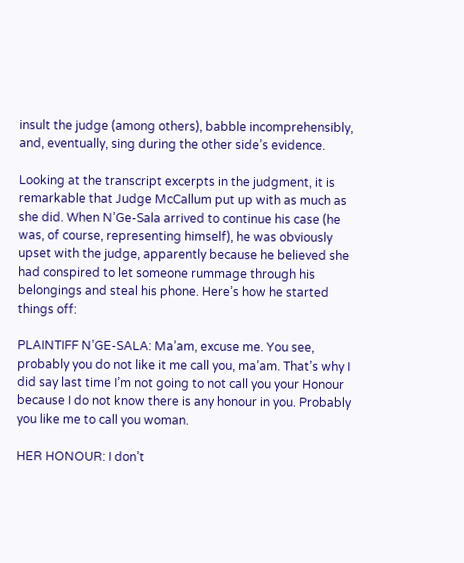insult the judge (among others), babble incomprehensibly, and, eventually, sing during the other side’s evidence.

Looking at the transcript excerpts in the judgment, it is remarkable that Judge McCallum put up with as much as she did. When N’Ge-Sala arrived to continue his case (he was, of course, representing himself), he was obviously upset with the judge, apparently because he believed she had conspired to let someone rummage through his belongings and steal his phone. Here’s how he started things off:

PLAINTIFF N’GE-SALA: Ma’am, excuse me. You see, probably you do not like it me call you, ma’am. That’s why I did say last time I’m not going to not call you your Honour because I do not know there is any honour in you. Probably you like me to call you woman.

HER HONOUR: I don’t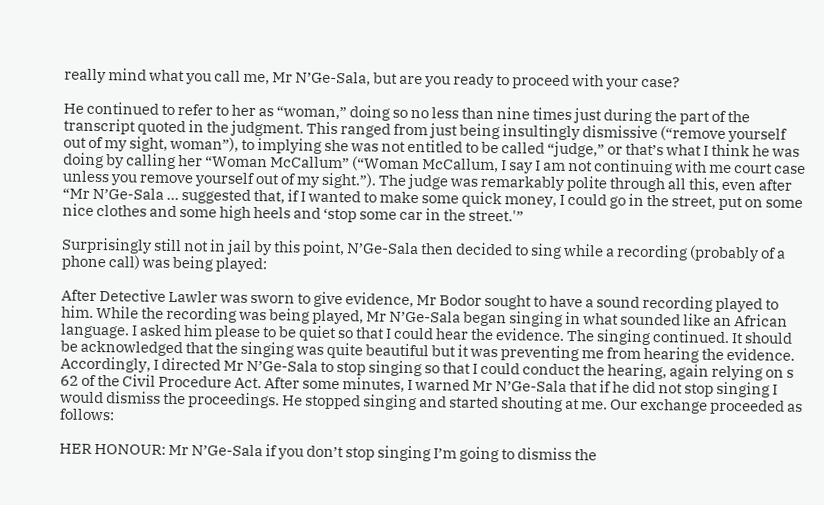really mind what you call me, Mr N’Ge-Sala, but are you ready to proceed with your case?

He continued to refer to her as “woman,” doing so no less than nine times just during the part of the transcript quoted in the judgment. This ranged from just being insultingly dismissive (“remove yourself out of my sight, woman”), to implying she was not entitled to be called “judge,” or that’s what I think he was doing by calling her “Woman McCallum” (“Woman McCallum, I say I am not continuing with me court case unless you remove yourself out of my sight.”). The judge was remarkably polite through all this, even after “Mr N’Ge-Sala … suggested that, if I wanted to make some quick money, I could go in the street, put on some nice clothes and some high heels and ‘stop some car in the street.'”

Surprisingly still not in jail by this point, N’Ge-Sala then decided to sing while a recording (probably of a phone call) was being played:

After Detective Lawler was sworn to give evidence, Mr Bodor sought to have a sound recording played to him. While the recording was being played, Mr N’Ge-Sala began singing in what sounded like an African language. I asked him please to be quiet so that I could hear the evidence. The singing continued. It should be acknowledged that the singing was quite beautiful but it was preventing me from hearing the evidence. Accordingly, I directed Mr N’Ge-Sala to stop singing so that I could conduct the hearing, again relying on s 62 of the Civil Procedure Act. After some minutes, I warned Mr N’Ge-Sala that if he did not stop singing I would dismiss the proceedings. He stopped singing and started shouting at me. Our exchange proceeded as follows:

HER HONOUR: Mr N’Ge-Sala if you don’t stop singing I’m going to dismiss the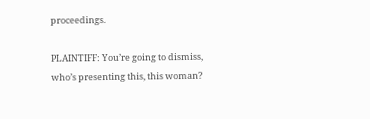proceedings.

PLAINTIFF: You’re going to dismiss, who’s presenting this, this woman?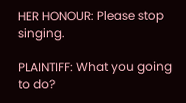HER HONOUR: Please stop singing.

PLAINTIFF: What you going to do?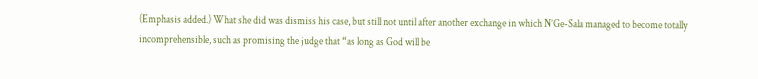(Emphasis added.) What she did was dismiss his case, but still not until after another exchange in which N’Ge-Sala managed to become totally incomprehensible, such as promising the judge that “as long as God will be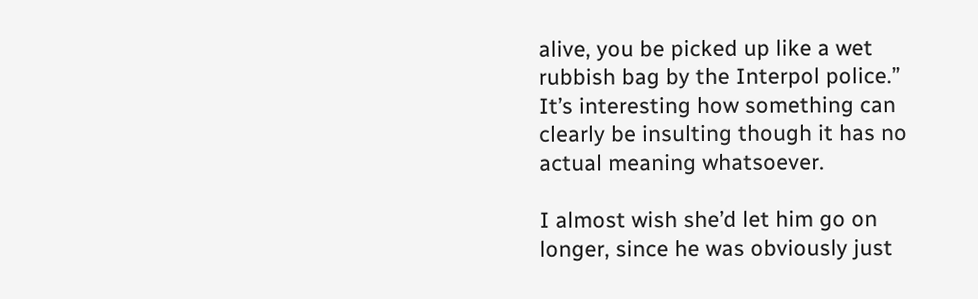alive, you be picked up like a wet rubbish bag by the Interpol police.” It’s interesting how something can clearly be insulting though it has no actual meaning whatsoever.

I almost wish she’d let him go on longer, since he was obviously just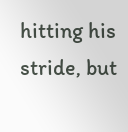hitting his stride, but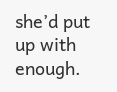she’d put up with enough.